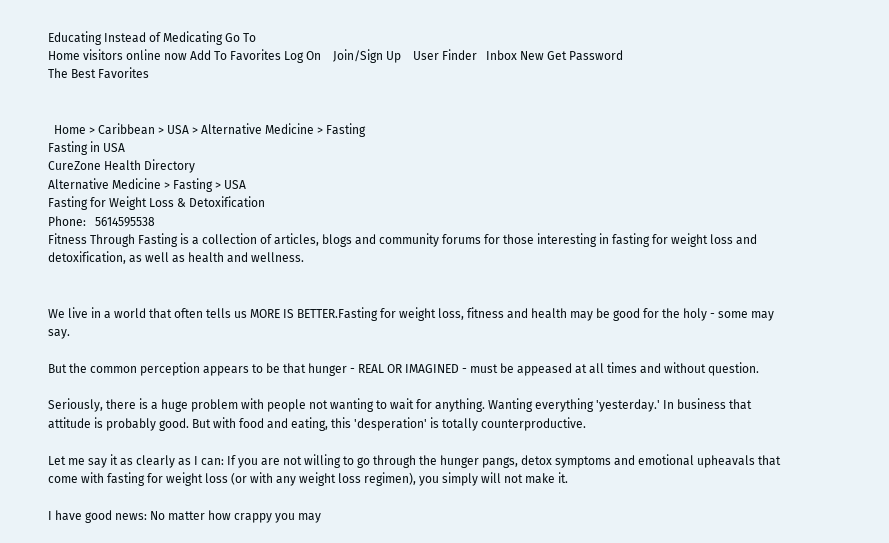Educating Instead of Medicating Go To
Home visitors online now Add To Favorites Log On    Join/Sign Up    User Finder   Inbox New Get Password
The Best Favorites


  Home > Caribbean > USA > Alternative Medicine > Fasting
Fasting in USA
CureZone Health Directory
Alternative Medicine > Fasting > USA
Fasting for Weight Loss & Detoxification
Phone:   5614595538
Fitness Through Fasting is a collection of articles, blogs and community forums for those interesting in fasting for weight loss and detoxification, as well as health and wellness.


We live in a world that often tells us MORE IS BETTER.Fasting for weight loss, fitness and health may be good for the holy - some may say.

But the common perception appears to be that hunger - REAL OR IMAGINED - must be appeased at all times and without question.

Seriously, there is a huge problem with people not wanting to wait for anything. Wanting everything 'yesterday.' In business that attitude is probably good. But with food and eating, this 'desperation' is totally counterproductive.

Let me say it as clearly as I can: If you are not willing to go through the hunger pangs, detox symptoms and emotional upheavals that come with fasting for weight loss (or with any weight loss regimen), you simply will not make it.

I have good news: No matter how crappy you may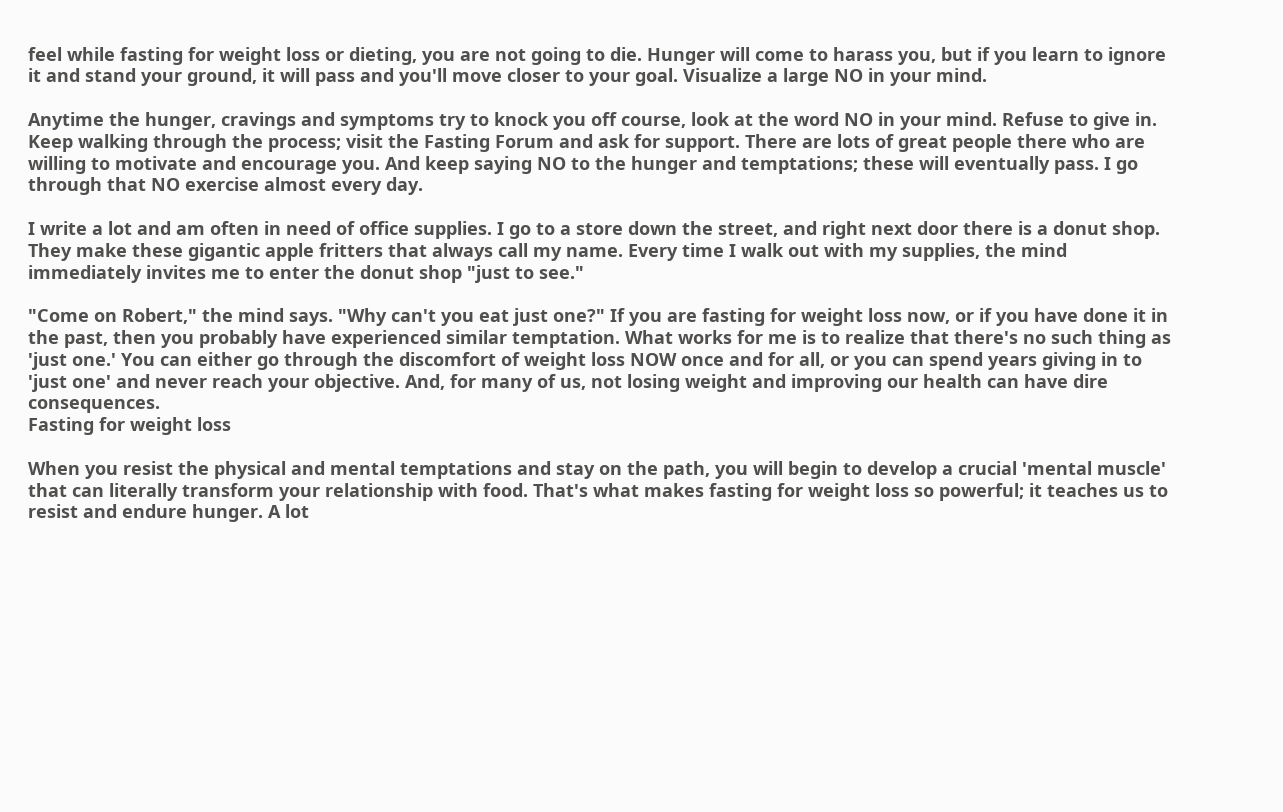feel while fasting for weight loss or dieting, you are not going to die. Hunger will come to harass you, but if you learn to ignore it and stand your ground, it will pass and you'll move closer to your goal. Visualize a large NO in your mind.

Anytime the hunger, cravings and symptoms try to knock you off course, look at the word NO in your mind. Refuse to give in. Keep walking through the process; visit the Fasting Forum and ask for support. There are lots of great people there who are willing to motivate and encourage you. And keep saying NO to the hunger and temptations; these will eventually pass. I go through that NO exercise almost every day.

I write a lot and am often in need of office supplies. I go to a store down the street, and right next door there is a donut shop. They make these gigantic apple fritters that always call my name. Every time I walk out with my supplies, the mind immediately invites me to enter the donut shop "just to see."

"Come on Robert," the mind says. "Why can't you eat just one?" If you are fasting for weight loss now, or if you have done it in the past, then you probably have experienced similar temptation. What works for me is to realize that there's no such thing as 'just one.' You can either go through the discomfort of weight loss NOW once and for all, or you can spend years giving in to 'just one' and never reach your objective. And, for many of us, not losing weight and improving our health can have dire consequences.
Fasting for weight loss

When you resist the physical and mental temptations and stay on the path, you will begin to develop a crucial 'mental muscle' that can literally transform your relationship with food. That's what makes fasting for weight loss so powerful; it teaches us to resist and endure hunger. A lot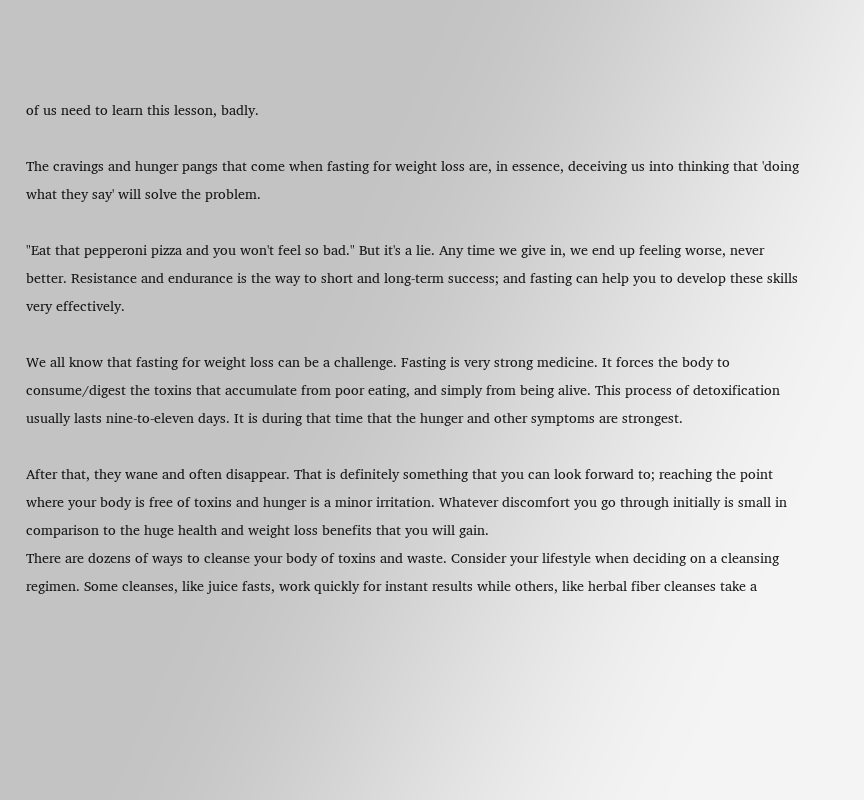of us need to learn this lesson, badly.

The cravings and hunger pangs that come when fasting for weight loss are, in essence, deceiving us into thinking that 'doing what they say' will solve the problem.

"Eat that pepperoni pizza and you won't feel so bad." But it's a lie. Any time we give in, we end up feeling worse, never better. Resistance and endurance is the way to short and long-term success; and fasting can help you to develop these skills very effectively.

We all know that fasting for weight loss can be a challenge. Fasting is very strong medicine. It forces the body to consume/digest the toxins that accumulate from poor eating, and simply from being alive. This process of detoxification usually lasts nine-to-eleven days. It is during that time that the hunger and other symptoms are strongest.

After that, they wane and often disappear. That is definitely something that you can look forward to; reaching the point where your body is free of toxins and hunger is a minor irritation. Whatever discomfort you go through initially is small in comparison to the huge health and weight loss benefits that you will gain.
There are dozens of ways to cleanse your body of toxins and waste. Consider your lifestyle when deciding on a cleansing regimen. Some cleanses, like juice fasts, work quickly for instant results while others, like herbal fiber cleanses take a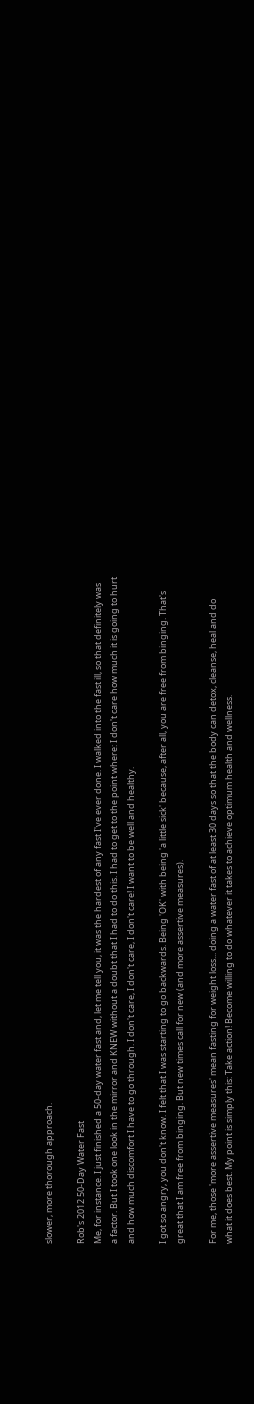slower, more thorough approach.

Rob's 2012 50-Day Water Fast
Me, for instance. I just finished a 50-day water fast and, let me tell you, it was the hardest of any fast I've ever done. I walked into the fast ill, so that definitely was a factor. But I took one look in the mirror and KNEW without a doubt that I had to do this. I had to get to the point where: I don't care how much it is going to hurt and how much discomfort I have to go through. I don't care, I don't care, I don't care! I want to be well and healthy.

I got so angry, you don't know. I felt that I was starting to go backwards. Being 'OK' with being 'a little sick' because, after all, you are free from binging. That's great that I am free from binging. But new times call for new (and more assertive measures).

For me, those 'more assertive measures' mean fasting for weight loss... doing a water fast of at least 30 days so that the body can detox, cleanse, heal and do what it does best. My point is simply this: Take action! Become willing to do whatever it takes to achieve optimum health and wellness.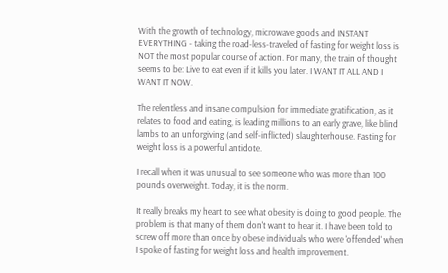With the growth of technology, microwave goods and INSTANT EVERYTHING - taking the road-less-traveled of fasting for weight loss is NOT the most popular course of action. For many, the train of thought seems to be: Live to eat even if it kills you later. I WANT IT ALL AND I WANT IT NOW.

The relentless and insane compulsion for immediate gratification, as it relates to food and eating, is leading millions to an early grave, like blind lambs to an unforgiving (and self-inflicted) slaughterhouse. Fasting for weight loss is a powerful antidote.

I recall when it was unusual to see someone who was more than 100 pounds overweight. Today, it is the norm.

It really breaks my heart to see what obesity is doing to good people. The problem is that many of them don't want to hear it. I have been told to screw off more than once by obese individuals who were 'offended' when I spoke of fasting for weight loss and health improvement.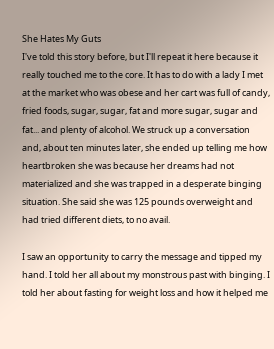She Hates My Guts
I've told this story before, but I'll repeat it here because it really touched me to the core. It has to do with a lady I met at the market who was obese and her cart was full of candy, fried foods, sugar, sugar, fat and more sugar, sugar and fat... and plenty of alcohol. We struck up a conversation and, about ten minutes later, she ended up telling me how heartbroken she was because her dreams had not materialized and she was trapped in a desperate binging situation. She said she was 125 pounds overweight and had tried different diets, to no avail.

I saw an opportunity to carry the message and tipped my hand. I told her all about my monstrous past with binging. I told her about fasting for weight loss and how it helped me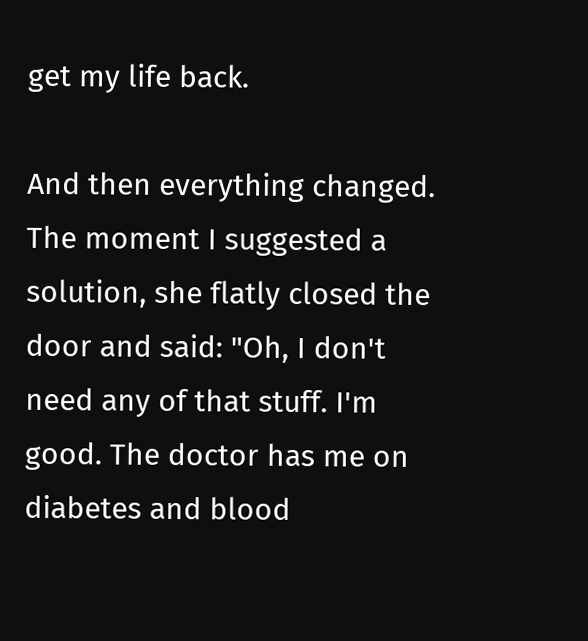get my life back.

And then everything changed. The moment I suggested a solution, she flatly closed the door and said: "Oh, I don't need any of that stuff. I'm good. The doctor has me on diabetes and blood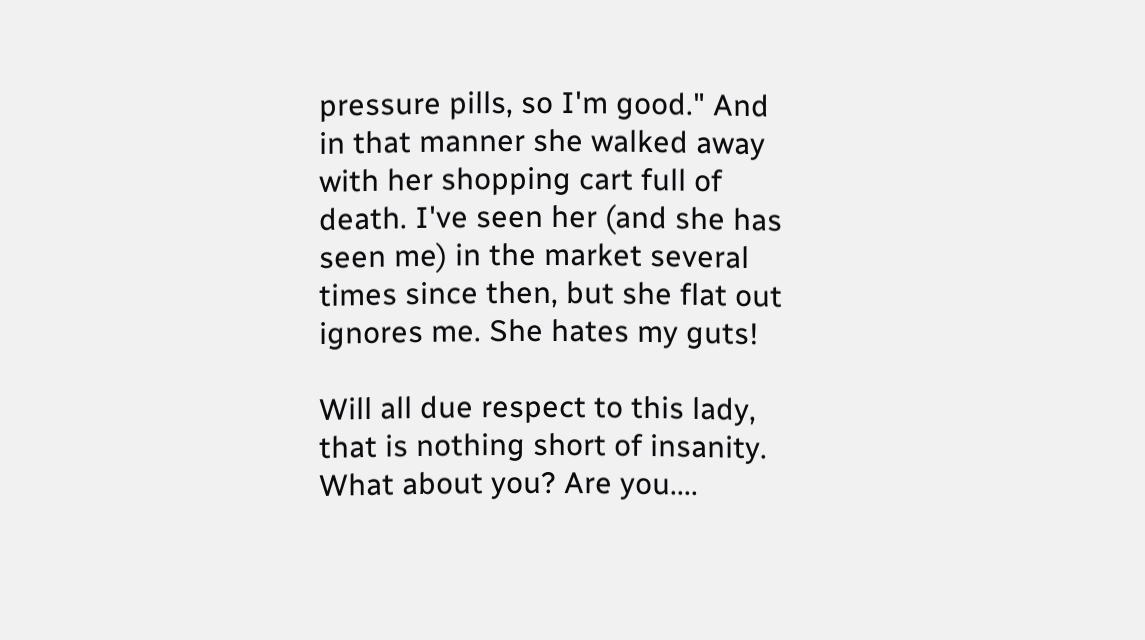pressure pills, so I'm good." And in that manner she walked away with her shopping cart full of death. I've seen her (and she has seen me) in the market several times since then, but she flat out ignores me. She hates my guts!

Will all due respect to this lady, that is nothing short of insanity. What about you? Are you....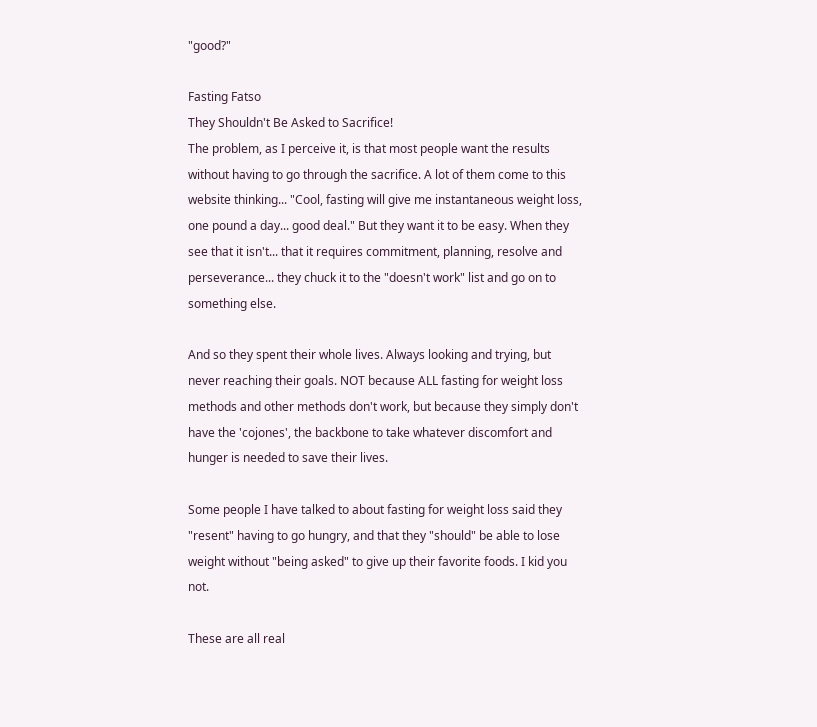"good?"

Fasting Fatso
They Shouldn't Be Asked to Sacrifice!
The problem, as I perceive it, is that most people want the results without having to go through the sacrifice. A lot of them come to this website thinking... "Cool, fasting will give me instantaneous weight loss, one pound a day... good deal." But they want it to be easy. When they see that it isn't... that it requires commitment, planning, resolve and perseverance... they chuck it to the "doesn't work" list and go on to something else.

And so they spent their whole lives. Always looking and trying, but never reaching their goals. NOT because ALL fasting for weight loss methods and other methods don't work, but because they simply don't have the 'cojones', the backbone to take whatever discomfort and hunger is needed to save their lives.

Some people I have talked to about fasting for weight loss said they "resent" having to go hungry, and that they "should" be able to lose weight without "being asked" to give up their favorite foods. I kid you not.

These are all real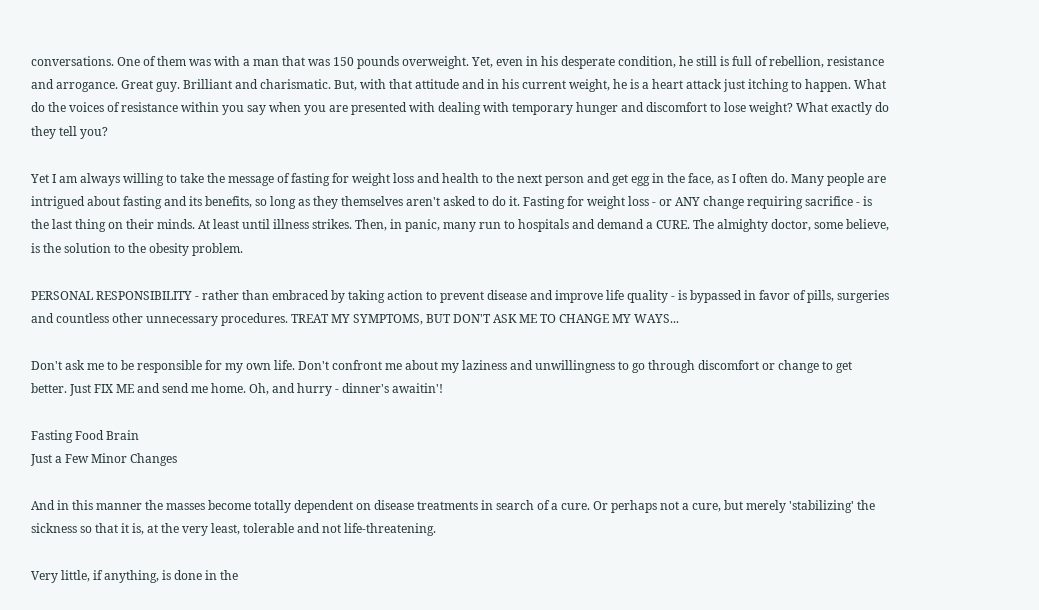conversations. One of them was with a man that was 150 pounds overweight. Yet, even in his desperate condition, he still is full of rebellion, resistance and arrogance. Great guy. Brilliant and charismatic. But, with that attitude and in his current weight, he is a heart attack just itching to happen. What do the voices of resistance within you say when you are presented with dealing with temporary hunger and discomfort to lose weight? What exactly do they tell you?

Yet I am always willing to take the message of fasting for weight loss and health to the next person and get egg in the face, as I often do. Many people are intrigued about fasting and its benefits, so long as they themselves aren't asked to do it. Fasting for weight loss - or ANY change requiring sacrifice - is the last thing on their minds. At least until illness strikes. Then, in panic, many run to hospitals and demand a CURE. The almighty doctor, some believe, is the solution to the obesity problem.

PERSONAL RESPONSIBILITY - rather than embraced by taking action to prevent disease and improve life quality - is bypassed in favor of pills, surgeries and countless other unnecessary procedures. TREAT MY SYMPTOMS, BUT DON'T ASK ME TO CHANGE MY WAYS...

Don't ask me to be responsible for my own life. Don't confront me about my laziness and unwillingness to go through discomfort or change to get better. Just FIX ME and send me home. Oh, and hurry - dinner's awaitin'!

Fasting Food Brain
Just a Few Minor Changes

And in this manner the masses become totally dependent on disease treatments in search of a cure. Or perhaps not a cure, but merely 'stabilizing' the sickness so that it is, at the very least, tolerable and not life-threatening.

Very little, if anything, is done in the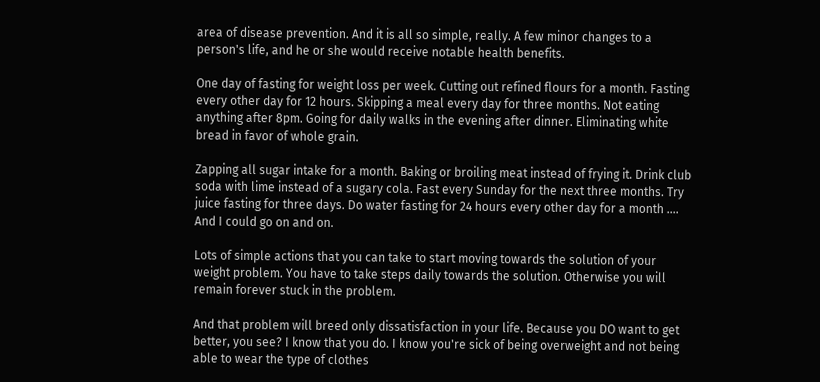area of disease prevention. And it is all so simple, really. A few minor changes to a person's life, and he or she would receive notable health benefits.

One day of fasting for weight loss per week. Cutting out refined flours for a month. Fasting every other day for 12 hours. Skipping a meal every day for three months. Not eating anything after 8pm. Going for daily walks in the evening after dinner. Eliminating white bread in favor of whole grain.

Zapping all sugar intake for a month. Baking or broiling meat instead of frying it. Drink club soda with lime instead of a sugary cola. Fast every Sunday for the next three months. Try juice fasting for three days. Do water fasting for 24 hours every other day for a month .... And I could go on and on.

Lots of simple actions that you can take to start moving towards the solution of your weight problem. You have to take steps daily towards the solution. Otherwise you will remain forever stuck in the problem.

And that problem will breed only dissatisfaction in your life. Because you DO want to get better, you see? I know that you do. I know you're sick of being overweight and not being able to wear the type of clothes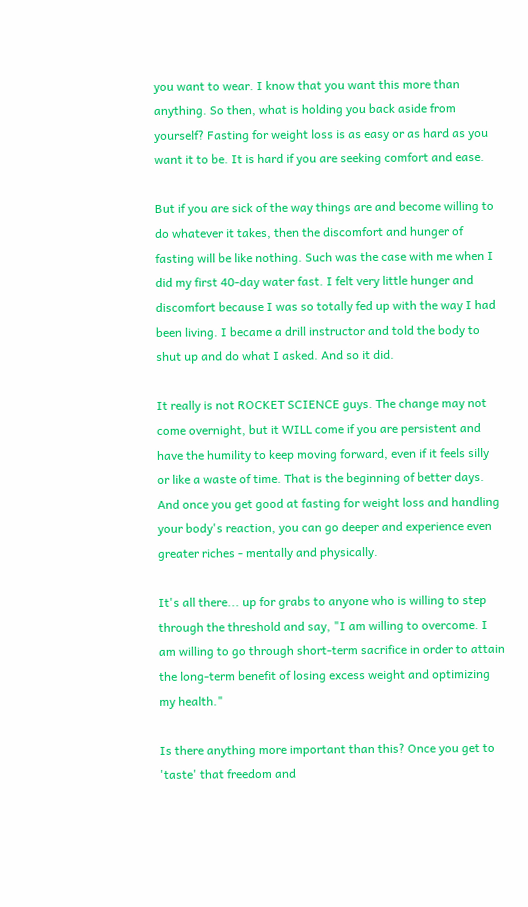you want to wear. I know that you want this more than anything. So then, what is holding you back aside from yourself? Fasting for weight loss is as easy or as hard as you want it to be. It is hard if you are seeking comfort and ease.

But if you are sick of the way things are and become willing to do whatever it takes, then the discomfort and hunger of fasting will be like nothing. Such was the case with me when I did my first 40-day water fast. I felt very little hunger and discomfort because I was so totally fed up with the way I had been living. I became a drill instructor and told the body to shut up and do what I asked. And so it did.

It really is not ROCKET SCIENCE guys. The change may not come overnight, but it WILL come if you are persistent and have the humility to keep moving forward, even if it feels silly or like a waste of time. That is the beginning of better days. And once you get good at fasting for weight loss and handling your body's reaction, you can go deeper and experience even greater riches - mentally and physically.

It's all there... up for grabs to anyone who is willing to step through the threshold and say, "I am willing to overcome. I am willing to go through short-term sacrifice in order to attain the long-term benefit of losing excess weight and optimizing my health."

Is there anything more important than this? Once you get to 'taste' that freedom and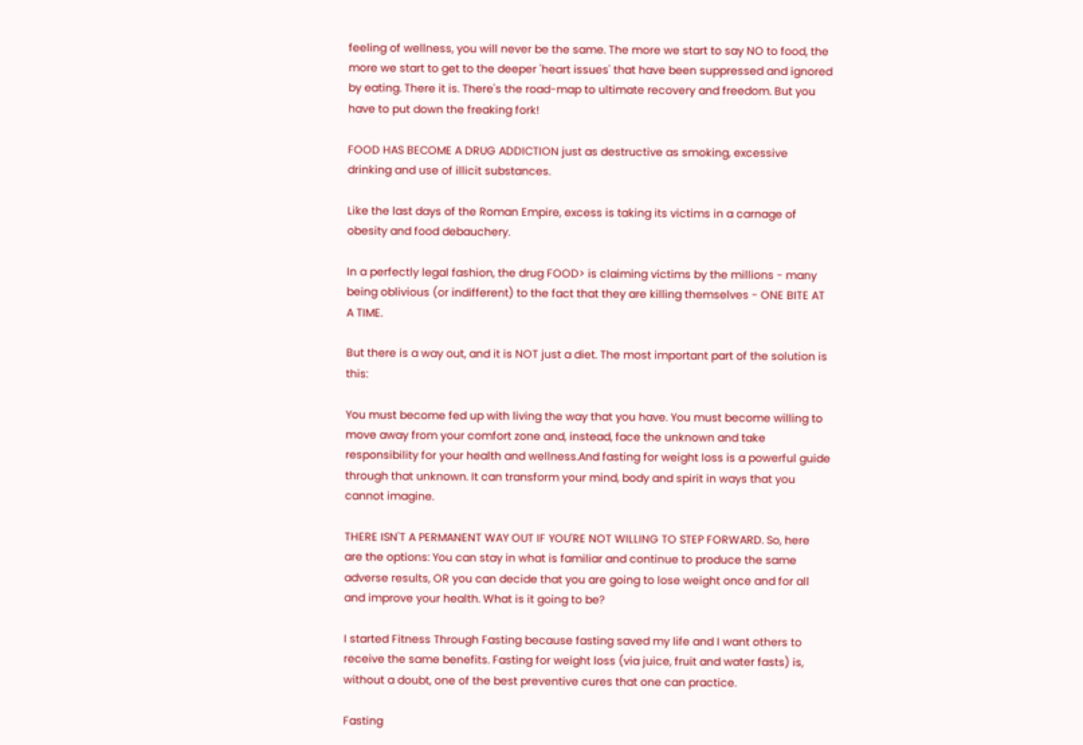feeling of wellness, you will never be the same. The more we start to say NO to food, the more we start to get to the deeper 'heart issues' that have been suppressed and ignored by eating. There it is. There's the road-map to ultimate recovery and freedom. But you have to put down the freaking fork!

FOOD HAS BECOME A DRUG ADDICTION just as destructive as smoking, excessive drinking and use of illicit substances.

Like the last days of the Roman Empire, excess is taking its victims in a carnage of obesity and food debauchery.

In a perfectly legal fashion, the drug FOOD> is claiming victims by the millions - many being oblivious (or indifferent) to the fact that they are killing themselves - ONE BITE AT A TIME.

But there is a way out, and it is NOT just a diet. The most important part of the solution is this:

You must become fed up with living the way that you have. You must become willing to move away from your comfort zone and, instead, face the unknown and take responsibility for your health and wellness.And fasting for weight loss is a powerful guide through that unknown. It can transform your mind, body and spirit in ways that you cannot imagine.

THERE ISN'T A PERMANENT WAY OUT IF YOU'RE NOT WILLING TO STEP FORWARD. So, here are the options: You can stay in what is familiar and continue to produce the same adverse results, OR you can decide that you are going to lose weight once and for all and improve your health. What is it going to be?

I started Fitness Through Fasting because fasting saved my life and I want others to receive the same benefits. Fasting for weight loss (via juice, fruit and water fasts) is, without a doubt, one of the best preventive cures that one can practice.

Fasting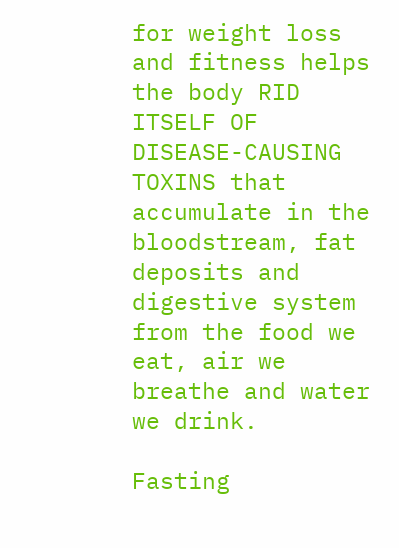for weight loss and fitness helps the body RID ITSELF OF DISEASE-CAUSING TOXINS that accumulate in the bloodstream, fat deposits and digestive system from the food we eat, air we breathe and water we drink.

Fasting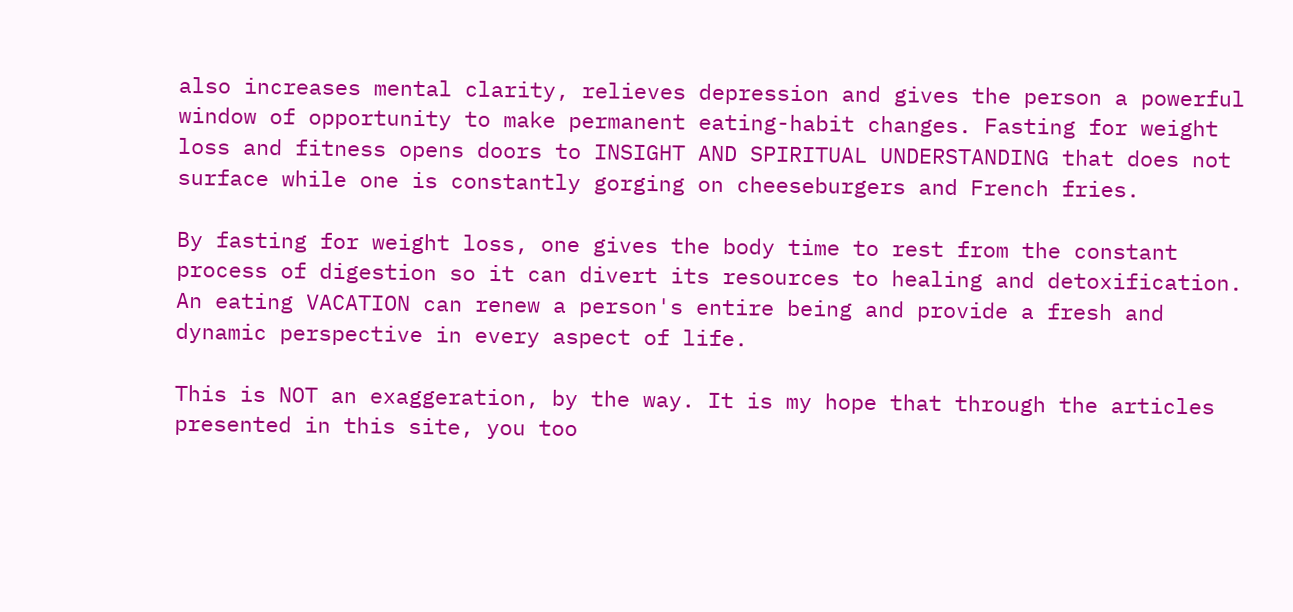also increases mental clarity, relieves depression and gives the person a powerful window of opportunity to make permanent eating-habit changes. Fasting for weight loss and fitness opens doors to INSIGHT AND SPIRITUAL UNDERSTANDING that does not surface while one is constantly gorging on cheeseburgers and French fries.

By fasting for weight loss, one gives the body time to rest from the constant process of digestion so it can divert its resources to healing and detoxification. An eating VACATION can renew a person's entire being and provide a fresh and dynamic perspective in every aspect of life.

This is NOT an exaggeration, by the way. It is my hope that through the articles presented in this site, you too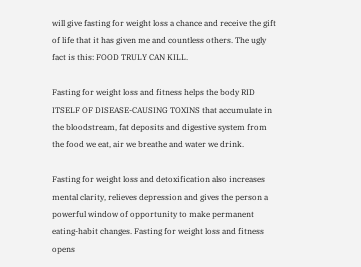will give fasting for weight loss a chance and receive the gift of life that it has given me and countless others. The ugly fact is this: FOOD TRULY CAN KILL.

Fasting for weight loss and fitness helps the body RID ITSELF OF DISEASE-CAUSING TOXINS that accumulate in the bloodstream, fat deposits and digestive system from the food we eat, air we breathe and water we drink.

Fasting for weight loss and detoxification also increases mental clarity, relieves depression and gives the person a powerful window of opportunity to make permanent eating-habit changes. Fasting for weight loss and fitness opens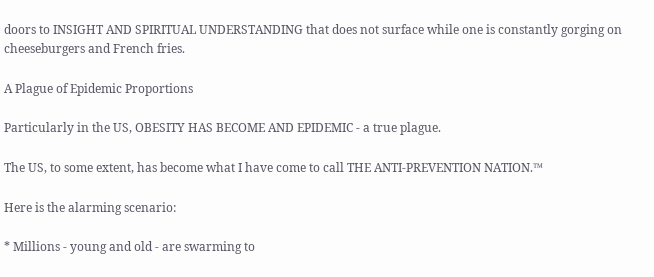doors to INSIGHT AND SPIRITUAL UNDERSTANDING that does not surface while one is constantly gorging on cheeseburgers and French fries.

A Plague of Epidemic Proportions

Particularly in the US, OBESITY HAS BECOME AND EPIDEMIC - a true plague.

The US, to some extent, has become what I have come to call THE ANTI-PREVENTION NATION.™

Here is the alarming scenario:

* Millions - young and old - are swarming to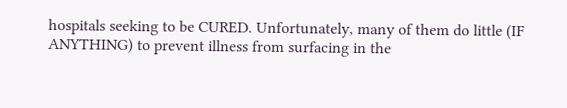hospitals seeking to be CURED. Unfortunately, many of them do little (IF ANYTHING) to prevent illness from surfacing in the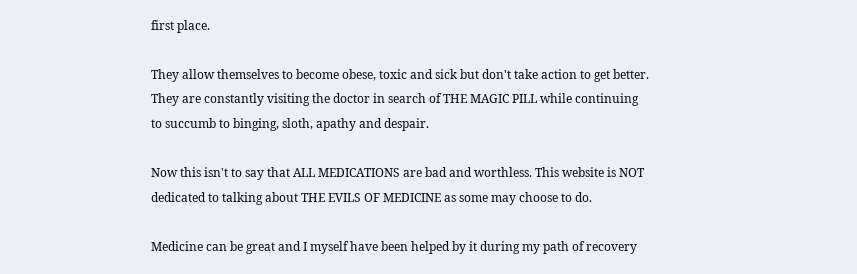first place.

They allow themselves to become obese, toxic and sick but don't take action to get better. They are constantly visiting the doctor in search of THE MAGIC PILL while continuing to succumb to binging, sloth, apathy and despair.

Now this isn't to say that ALL MEDICATIONS are bad and worthless. This website is NOT dedicated to talking about THE EVILS OF MEDICINE as some may choose to do.

Medicine can be great and I myself have been helped by it during my path of recovery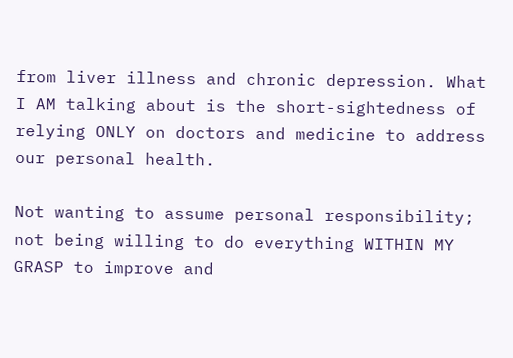from liver illness and chronic depression. What I AM talking about is the short-sightedness of relying ONLY on doctors and medicine to address our personal health.

Not wanting to assume personal responsibility; not being willing to do everything WITHIN MY GRASP to improve and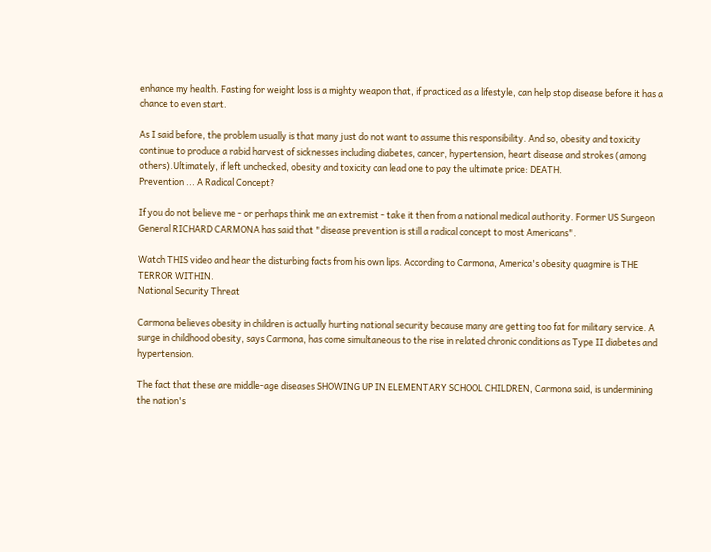enhance my health. Fasting for weight loss is a mighty weapon that, if practiced as a lifestyle, can help stop disease before it has a chance to even start.

As I said before, the problem usually is that many just do not want to assume this responsibility. And so, obesity and toxicity continue to produce a rabid harvest of sicknesses including diabetes, cancer, hypertension, heart disease and strokes (among others).Ultimately, if left unchecked, obesity and toxicity can lead one to pay the ultimate price: DEATH.
Prevention ... A Radical Concept?

If you do not believe me - or perhaps think me an extremist - take it then from a national medical authority. Former US Surgeon General RICHARD CARMONA has said that "disease prevention is still a radical concept to most Americans".

Watch THIS video and hear the disturbing facts from his own lips. According to Carmona, America's obesity quagmire is THE TERROR WITHIN.
National Security Threat

Carmona believes obesity in children is actually hurting national security because many are getting too fat for military service. A surge in childhood obesity, says Carmona, has come simultaneous to the rise in related chronic conditions as Type II diabetes and hypertension.

The fact that these are middle-age diseases SHOWING UP IN ELEMENTARY SCHOOL CHILDREN, Carmona said, is undermining the nation's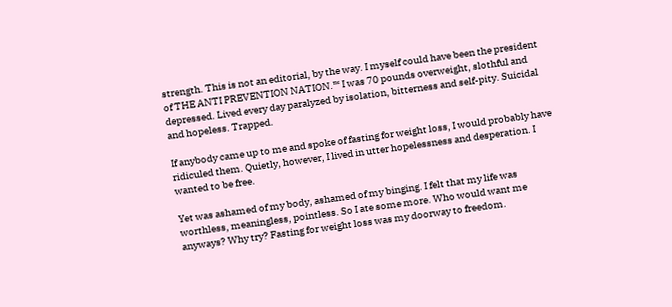strength. This is not an editorial, by the way. I myself could have been the president of THE ANTI PREVENTION NATION.™ I was 70 pounds overweight, slothful and depressed. Lived every day paralyzed by isolation, bitterness and self-pity. Suicidal and hopeless. Trapped.

If anybody came up to me and spoke of fasting for weight loss, I would probably have ridiculed them. Quietly, however, I lived in utter hopelessness and desperation. I wanted to be free.

Yet was ashamed of my body, ashamed of my binging. I felt that my life was worthless, meaningless, pointless. So I ate some more. Who would want me anyways? Why try? Fasting for weight loss was my doorway to freedom.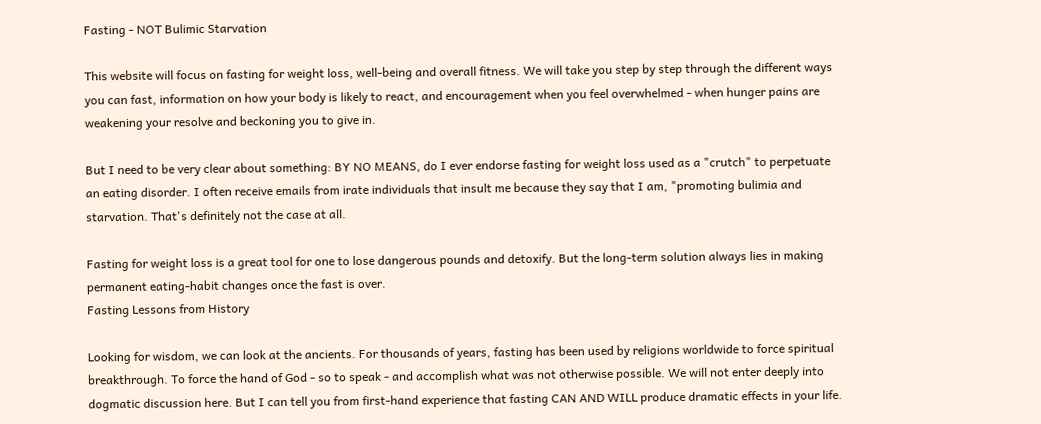Fasting - NOT Bulimic Starvation

This website will focus on fasting for weight loss, well-being and overall fitness. We will take you step by step through the different ways you can fast, information on how your body is likely to react, and encouragement when you feel overwhelmed - when hunger pains are weakening your resolve and beckoning you to give in.

But I need to be very clear about something: BY NO MEANS, do I ever endorse fasting for weight loss used as a "crutch" to perpetuate an eating disorder. I often receive emails from irate individuals that insult me because they say that I am, "promoting bulimia and starvation. That's definitely not the case at all.

Fasting for weight loss is a great tool for one to lose dangerous pounds and detoxify. But the long-term solution always lies in making permanent eating-habit changes once the fast is over.
Fasting Lessons from History

Looking for wisdom, we can look at the ancients. For thousands of years, fasting has been used by religions worldwide to force spiritual breakthrough. To force the hand of God - so to speak - and accomplish what was not otherwise possible. We will not enter deeply into dogmatic discussion here. But I can tell you from first-hand experience that fasting CAN AND WILL produce dramatic effects in your life.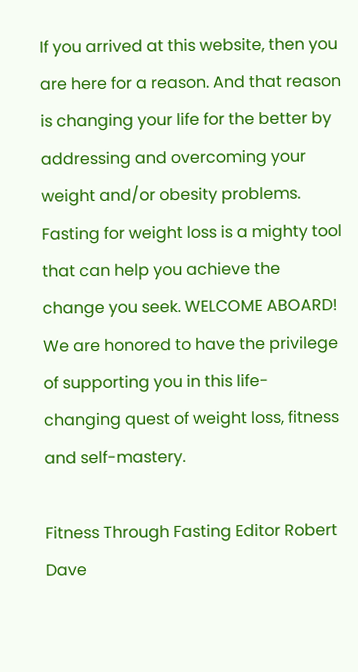If you arrived at this website, then you are here for a reason. And that reason is changing your life for the better by addressing and overcoming your weight and/or obesity problems. Fasting for weight loss is a mighty tool that can help you achieve the change you seek. WELCOME ABOARD! We are honored to have the privilege of supporting you in this life-changing quest of weight loss, fitness and self-mastery.

Fitness Through Fasting Editor Robert Dave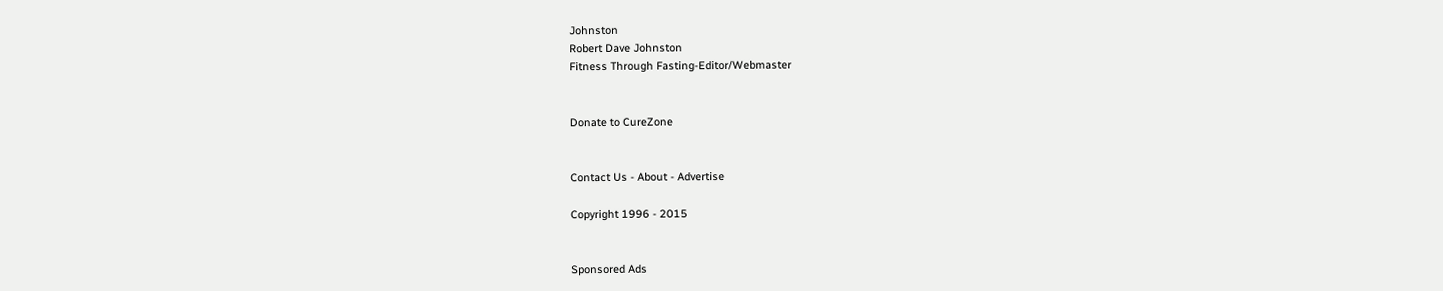Johnston
Robert Dave Johnston
Fitness Through Fasting-Editor/Webmaster


Donate to CureZone


Contact Us - About - Advertise

Copyright 1996 - 2015


Sponsored Ads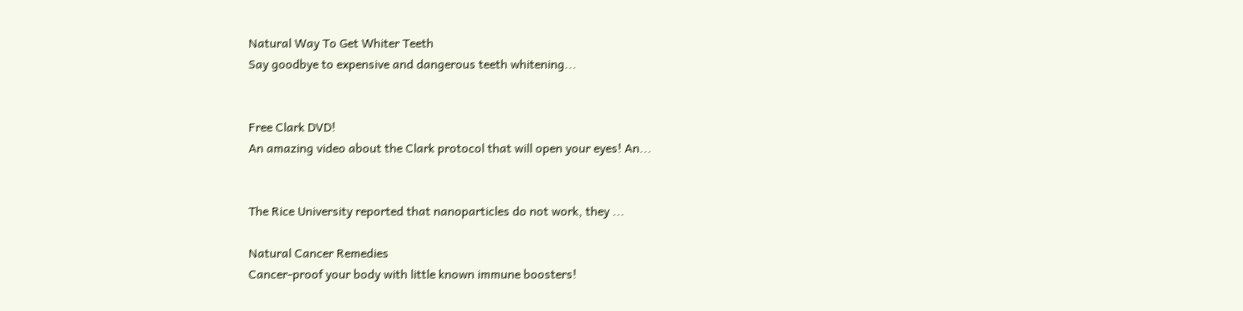Natural Way To Get Whiter Teeth
Say goodbye to expensive and dangerous teeth whitening...


Free Clark DVD!
An amazing video about the Clark protocol that will open your eyes! An...


The Rice University reported that nanoparticles do not work, they ...

Natural Cancer Remedies
Cancer-proof your body with little known immune boosters!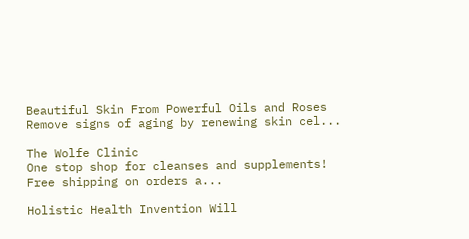Beautiful Skin From Powerful Oils and Roses
Remove signs of aging by renewing skin cel...

The Wolfe Clinic
One stop shop for cleanses and supplements! Free shipping on orders a...

Holistic Health Invention Will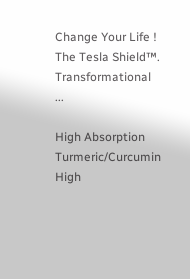Change Your Life !
The Tesla Shield™. Transformational ...

High Absorption Turmeric/Curcumin
High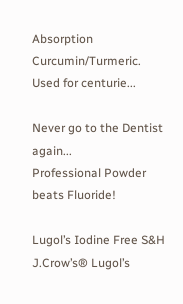Absorption Curcumin/Turmeric. Used for centurie...

Never go to the Dentist again...
Professional Powder beats Fluoride!

Lugol’s Iodine Free S&H
J.Crow’s® Lugol’s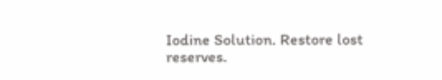Iodine Solution. Restore lost reserves.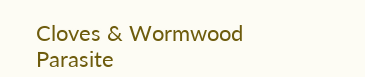Cloves & Wormwood
Parasite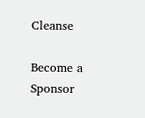Cleanse

Become a Sponsor